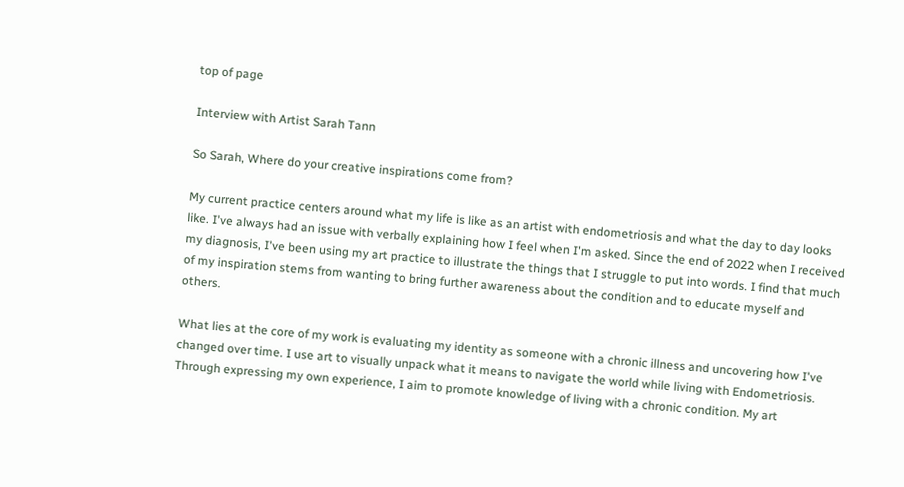top of page

Interview with Artist Sarah Tann

So Sarah, Where do your creative inspirations come from?

My current practice centers around what my life is like as an artist with endometriosis and what the day to day looks like. I've always had an issue with verbally explaining how I feel when I'm asked. Since the end of 2022 when I received my diagnosis, I've been using my art practice to illustrate the things that I struggle to put into words. I find that much of my inspiration stems from wanting to bring further awareness about the condition and to educate myself and others.

What lies at the core of my work is evaluating my identity as someone with a chronic illness and uncovering how I've changed over time. I use art to visually unpack what it means to navigate the world while living with Endometriosis. Through expressing my own experience, I aim to promote knowledge of living with a chronic condition. My art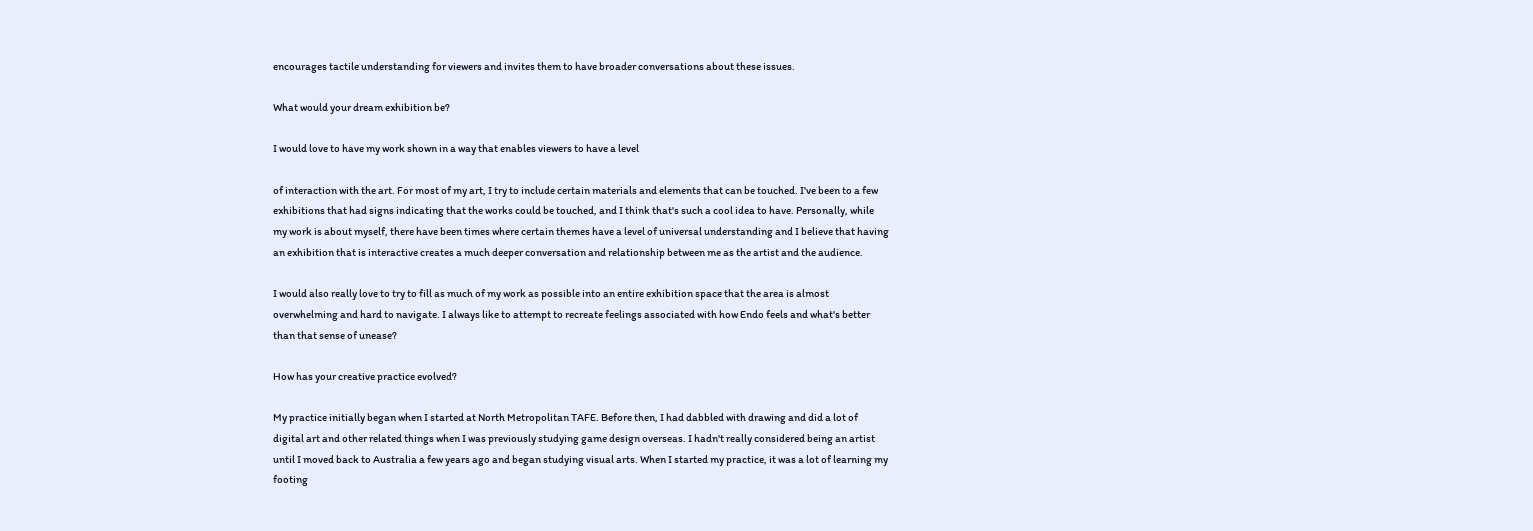encourages tactile understanding for viewers and invites them to have broader conversations about these issues.

What would your dream exhibition be?

I would love to have my work shown in a way that enables viewers to have a level

of interaction with the art. For most of my art, I try to include certain materials and elements that can be touched. I've been to a few exhibitions that had signs indicating that the works could be touched, and I think that's such a cool idea to have. Personally, while my work is about myself, there have been times where certain themes have a level of universal understanding and I believe that having an exhibition that is interactive creates a much deeper conversation and relationship between me as the artist and the audience.

I would also really love to try to fill as much of my work as possible into an entire exhibition space that the area is almost overwhelming and hard to navigate. I always like to attempt to recreate feelings associated with how Endo feels and what's better than that sense of unease?

How has your creative practice evolved?

My practice initially began when I started at North Metropolitan TAFE. Before then, I had dabbled with drawing and did a lot of digital art and other related things when I was previously studying game design overseas. I hadn't really considered being an artist until I moved back to Australia a few years ago and began studying visual arts. When I started my practice, it was a lot of learning my footing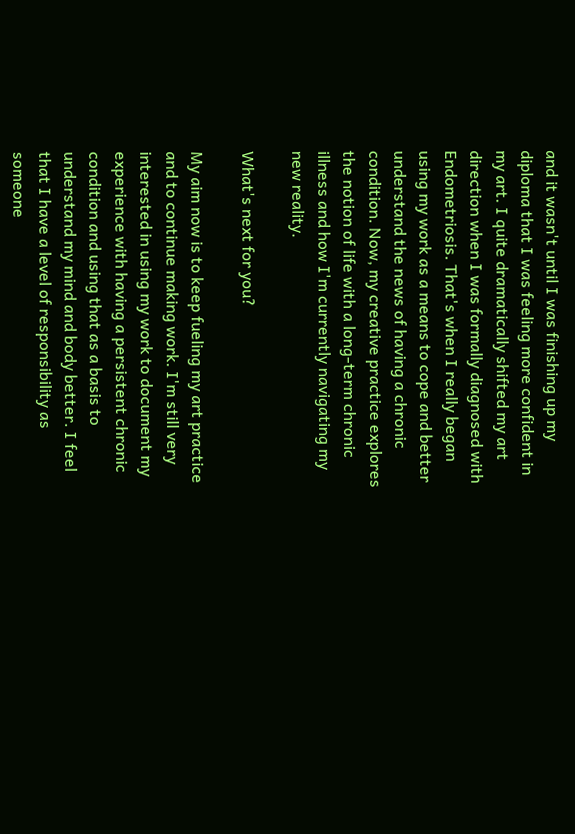and it wasn't until I was finishing up my diploma that I was feeling more confident in my art. I quite dramatically shifted my art direction when I was formally diagnosed with Endometriosis. That's when I really began using my work as a means to cope and better understand the news of having a chronic condition. Now, my creative practice explores the notion of life with a long-term chronic illness and how I'm currently navigating my new reality.

What's next for you?

My aim now is to keep fueling my art practice and to continue making work. I'm still very interested in using my work to document my experience with having a persistent chronic condition and using that as a basis to understand my mind and body better. I feel that I have a level of responsibility as someone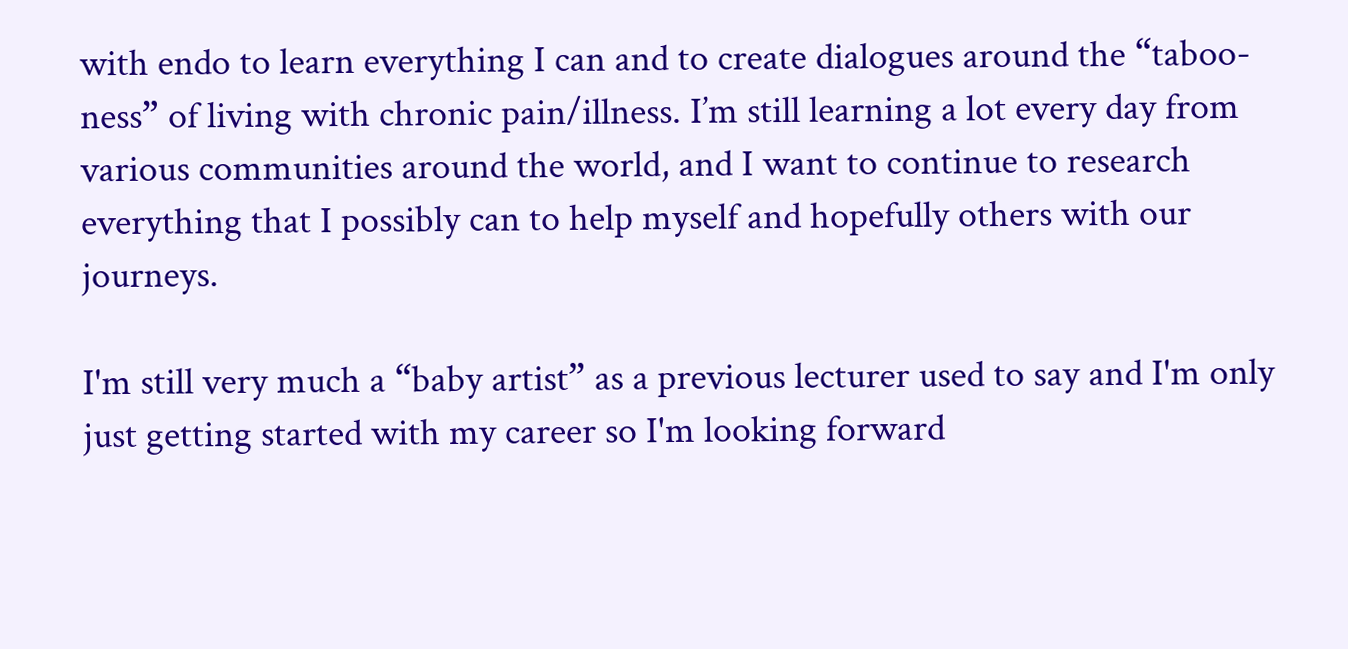with endo to learn everything I can and to create dialogues around the “taboo-ness” of living with chronic pain/illness. I’m still learning a lot every day from various communities around the world, and I want to continue to research everything that I possibly can to help myself and hopefully others with our journeys.

I'm still very much a “baby artist” as a previous lecturer used to say and I'm only just getting started with my career so I'm looking forward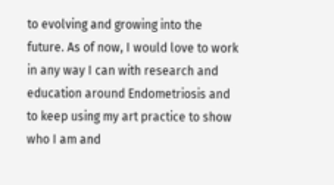to evolving and growing into the future. As of now, I would love to work in any way I can with research and education around Endometriosis and to keep using my art practice to show who I am and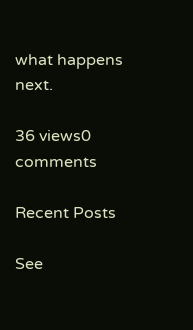what happens next.

36 views0 comments

Recent Posts

See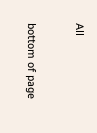All


bottom of page